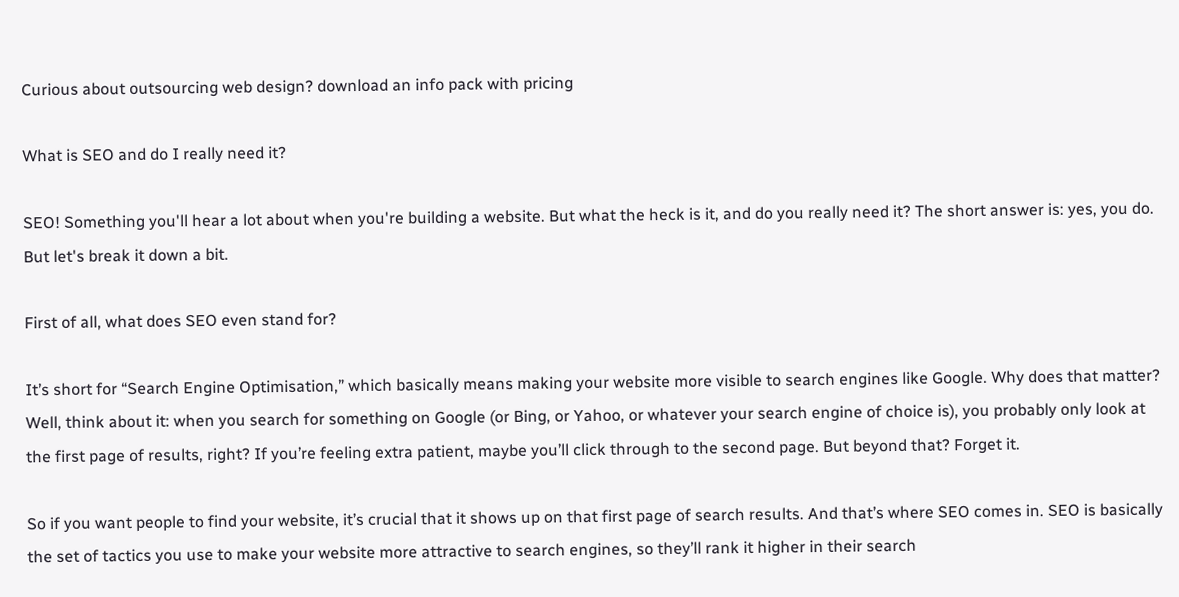Curious about outsourcing web design? download an info pack with pricing

What is SEO and do I really need it?

SEO! Something you'll hear a lot about when you're building a website. But what the heck is it, and do you really need it? The short answer is: yes, you do. But let's break it down a bit.

First of all, what does SEO even stand for?

It’s short for “Search Engine Optimisation,” which basically means making your website more visible to search engines like Google. Why does that matter? Well, think about it: when you search for something on Google (or Bing, or Yahoo, or whatever your search engine of choice is), you probably only look at the first page of results, right? If you’re feeling extra patient, maybe you’ll click through to the second page. But beyond that? Forget it.

So if you want people to find your website, it’s crucial that it shows up on that first page of search results. And that’s where SEO comes in. SEO is basically the set of tactics you use to make your website more attractive to search engines, so they’ll rank it higher in their search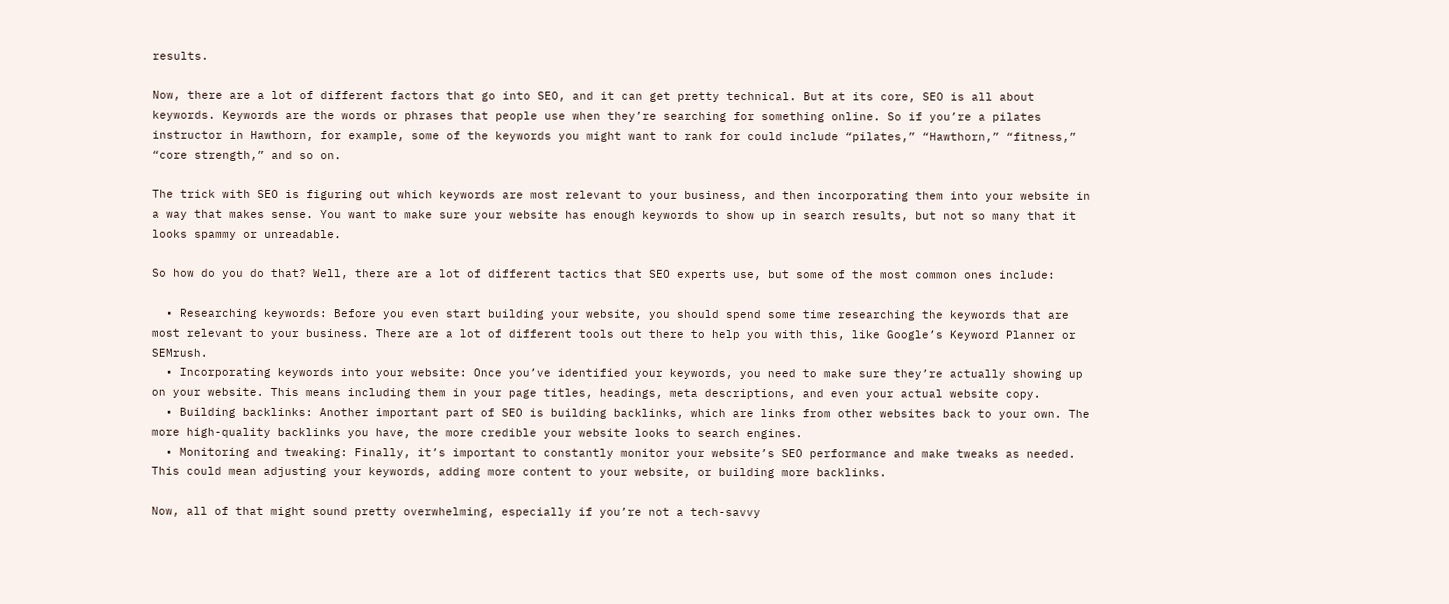results.

Now, there are a lot of different factors that go into SEO, and it can get pretty technical. But at its core, SEO is all about keywords. Keywords are the words or phrases that people use when they’re searching for something online. So if you’re a pilates instructor in Hawthorn, for example, some of the keywords you might want to rank for could include “pilates,” “Hawthorn,” “fitness,” “core strength,” and so on.

The trick with SEO is figuring out which keywords are most relevant to your business, and then incorporating them into your website in a way that makes sense. You want to make sure your website has enough keywords to show up in search results, but not so many that it looks spammy or unreadable.

So how do you do that? Well, there are a lot of different tactics that SEO experts use, but some of the most common ones include:

  • Researching keywords: Before you even start building your website, you should spend some time researching the keywords that are most relevant to your business. There are a lot of different tools out there to help you with this, like Google’s Keyword Planner or SEMrush.
  • Incorporating keywords into your website: Once you’ve identified your keywords, you need to make sure they’re actually showing up on your website. This means including them in your page titles, headings, meta descriptions, and even your actual website copy.
  • Building backlinks: Another important part of SEO is building backlinks, which are links from other websites back to your own. The more high-quality backlinks you have, the more credible your website looks to search engines.
  • Monitoring and tweaking: Finally, it’s important to constantly monitor your website’s SEO performance and make tweaks as needed. This could mean adjusting your keywords, adding more content to your website, or building more backlinks.

Now, all of that might sound pretty overwhelming, especially if you’re not a tech-savvy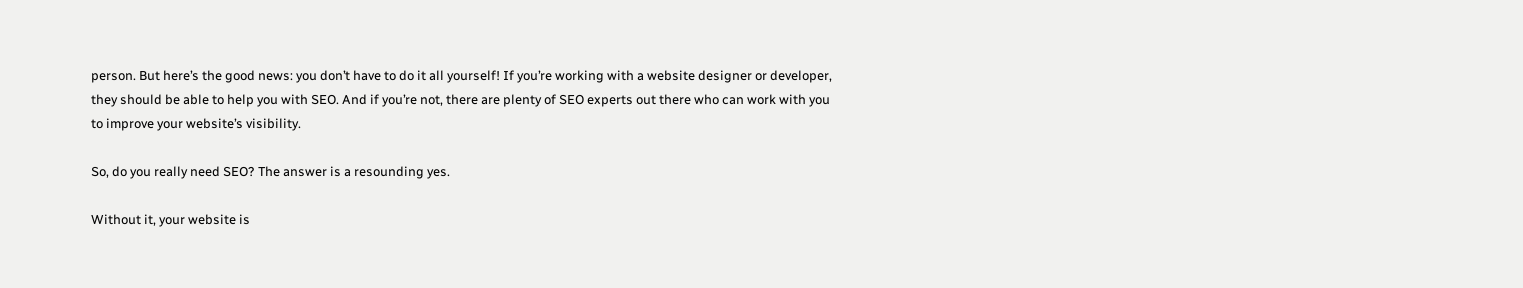person. But here’s the good news: you don’t have to do it all yourself! If you’re working with a website designer or developer, they should be able to help you with SEO. And if you’re not, there are plenty of SEO experts out there who can work with you to improve your website’s visibility.

So, do you really need SEO? The answer is a resounding yes.

Without it, your website is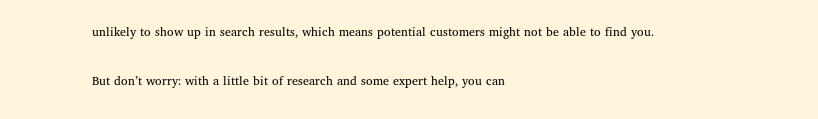unlikely to show up in search results, which means potential customers might not be able to find you.

But don’t worry: with a little bit of research and some expert help, you can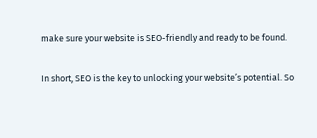make sure your website is SEO-friendly and ready to be found.

In short, SEO is the key to unlocking your website’s potential. So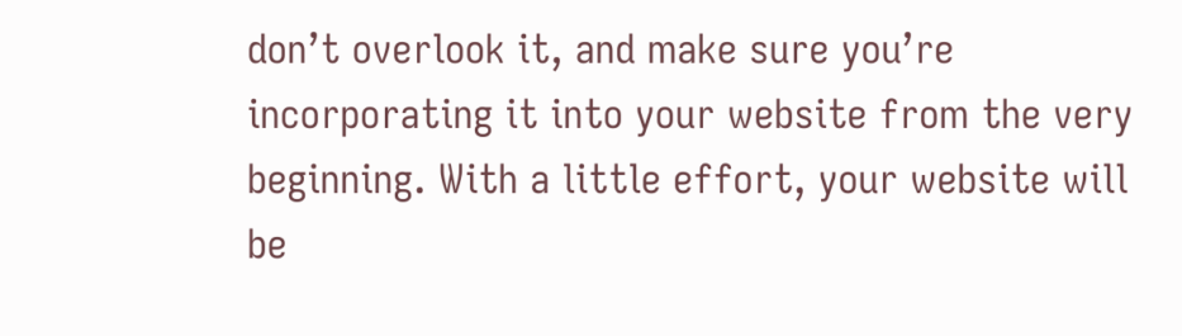don’t overlook it, and make sure you’re incorporating it into your website from the very beginning. With a little effort, your website will be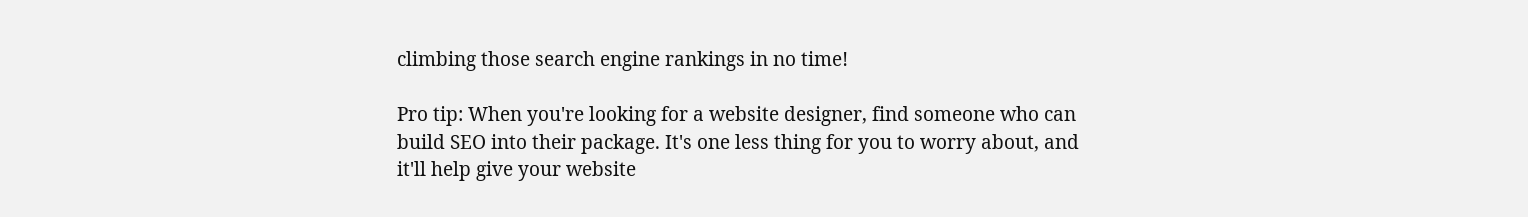climbing those search engine rankings in no time!

Pro tip: When you're looking for a website designer, find someone who can build SEO into their package. It's one less thing for you to worry about, and it'll help give your website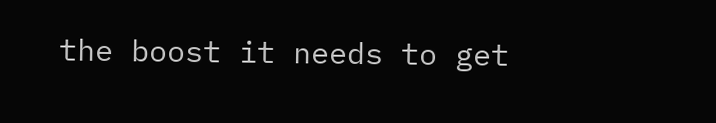the boost it needs to get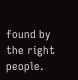found by the right people.